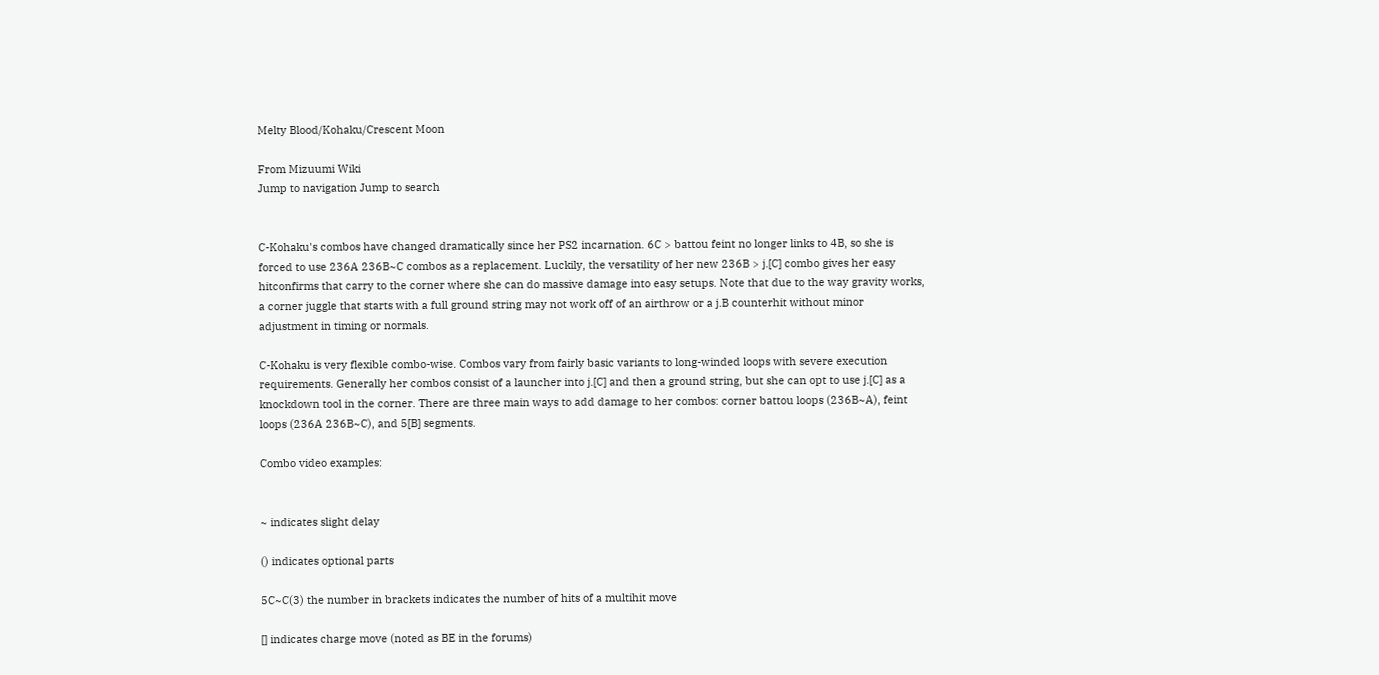Melty Blood/Kohaku/Crescent Moon

From Mizuumi Wiki
Jump to navigation Jump to search


C-Kohaku's combos have changed dramatically since her PS2 incarnation. 6C > battou feint no longer links to 4B, so she is forced to use 236A 236B~C combos as a replacement. Luckily, the versatility of her new 236B > j.[C] combo gives her easy hitconfirms that carry to the corner where she can do massive damage into easy setups. Note that due to the way gravity works, a corner juggle that starts with a full ground string may not work off of an airthrow or a j.B counterhit without minor adjustment in timing or normals.

C-Kohaku is very flexible combo-wise. Combos vary from fairly basic variants to long-winded loops with severe execution requirements. Generally her combos consist of a launcher into j.[C] and then a ground string, but she can opt to use j.[C] as a knockdown tool in the corner. There are three main ways to add damage to her combos: corner battou loops (236B~A), feint loops (236A 236B~C), and 5[B] segments.

Combo video examples:


~ indicates slight delay

() indicates optional parts

5C~C(3) the number in brackets indicates the number of hits of a multihit move

[] indicates charge move (noted as BE in the forums)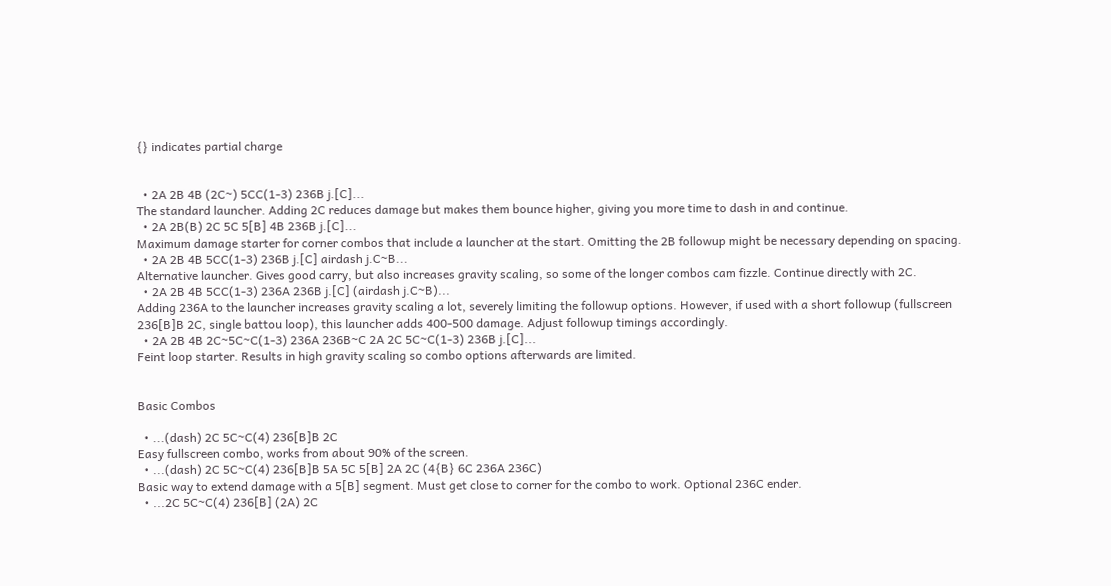{} indicates partial charge


  • 2A 2B 4B (2C~) 5CC(1-3) 236B j.[C]...
The standard launcher. Adding 2C reduces damage but makes them bounce higher, giving you more time to dash in and continue.
  • 2A 2B(B) 2C 5C 5[B] 4B 236B j.[C]...
Maximum damage starter for corner combos that include a launcher at the start. Omitting the 2B followup might be necessary depending on spacing.
  • 2A 2B 4B 5CC(1-3) 236B j.[C] airdash j.C~B...
Alternative launcher. Gives good carry, but also increases gravity scaling, so some of the longer combos cam fizzle. Continue directly with 2C.
  • 2A 2B 4B 5CC(1-3) 236A 236B j.[C] (airdash j.C~B)...
Adding 236A to the launcher increases gravity scaling a lot, severely limiting the followup options. However, if used with a short followup (fullscreen 236[B]B 2C, single battou loop), this launcher adds 400-500 damage. Adjust followup timings accordingly.
  • 2A 2B 4B 2C~5C~C(1-3) 236A 236B~C 2A 2C 5C~C(1-3) 236B j.[C]...
Feint loop starter. Results in high gravity scaling so combo options afterwards are limited.


Basic Combos

  • ...(dash) 2C 5C~C(4) 236[B]B 2C
Easy fullscreen combo, works from about 90% of the screen.
  • ...(dash) 2C 5C~C(4) 236[B]B 5A 5C 5[B] 2A 2C (4{B} 6C 236A 236C)
Basic way to extend damage with a 5[B] segment. Must get close to corner for the combo to work. Optional 236C ender.
  • ...2C 5C~C(4) 236[B] (2A) 2C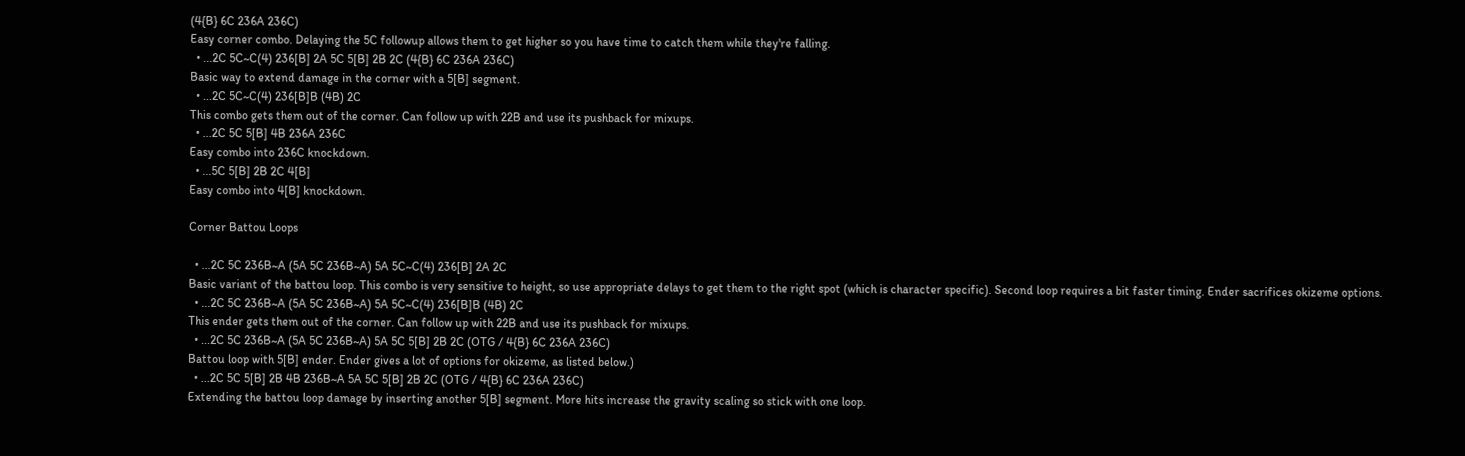(4{B} 6C 236A 236C)
Easy corner combo. Delaying the 5C followup allows them to get higher so you have time to catch them while they're falling.
  • ...2C 5C~C(4) 236[B] 2A 5C 5[B] 2B 2C (4{B} 6C 236A 236C)
Basic way to extend damage in the corner with a 5[B] segment.
  • ...2C 5C~C(4) 236[B]B (4B) 2C
This combo gets them out of the corner. Can follow up with 22B and use its pushback for mixups.
  • ...2C 5C 5[B] 4B 236A 236C
Easy combo into 236C knockdown.
  • ...5C 5[B] 2B 2C 4[B]
Easy combo into 4[B] knockdown.

Corner Battou Loops

  • ...2C 5C 236B~A (5A 5C 236B~A) 5A 5C~C(4) 236[B] 2A 2C
Basic variant of the battou loop. This combo is very sensitive to height, so use appropriate delays to get them to the right spot (which is character specific). Second loop requires a bit faster timing. Ender sacrifices okizeme options.
  • ...2C 5C 236B~A (5A 5C 236B~A) 5A 5C~C(4) 236[B]B (4B) 2C
This ender gets them out of the corner. Can follow up with 22B and use its pushback for mixups.
  • ...2C 5C 236B~A (5A 5C 236B~A) 5A 5C 5[B] 2B 2C (OTG / 4{B} 6C 236A 236C)
Battou loop with 5[B] ender. Ender gives a lot of options for okizeme, as listed below.)
  • ...2C 5C 5[B] 2B 4B 236B~A 5A 5C 5[B] 2B 2C (OTG / 4{B} 6C 236A 236C)
Extending the battou loop damage by inserting another 5[B] segment. More hits increase the gravity scaling so stick with one loop.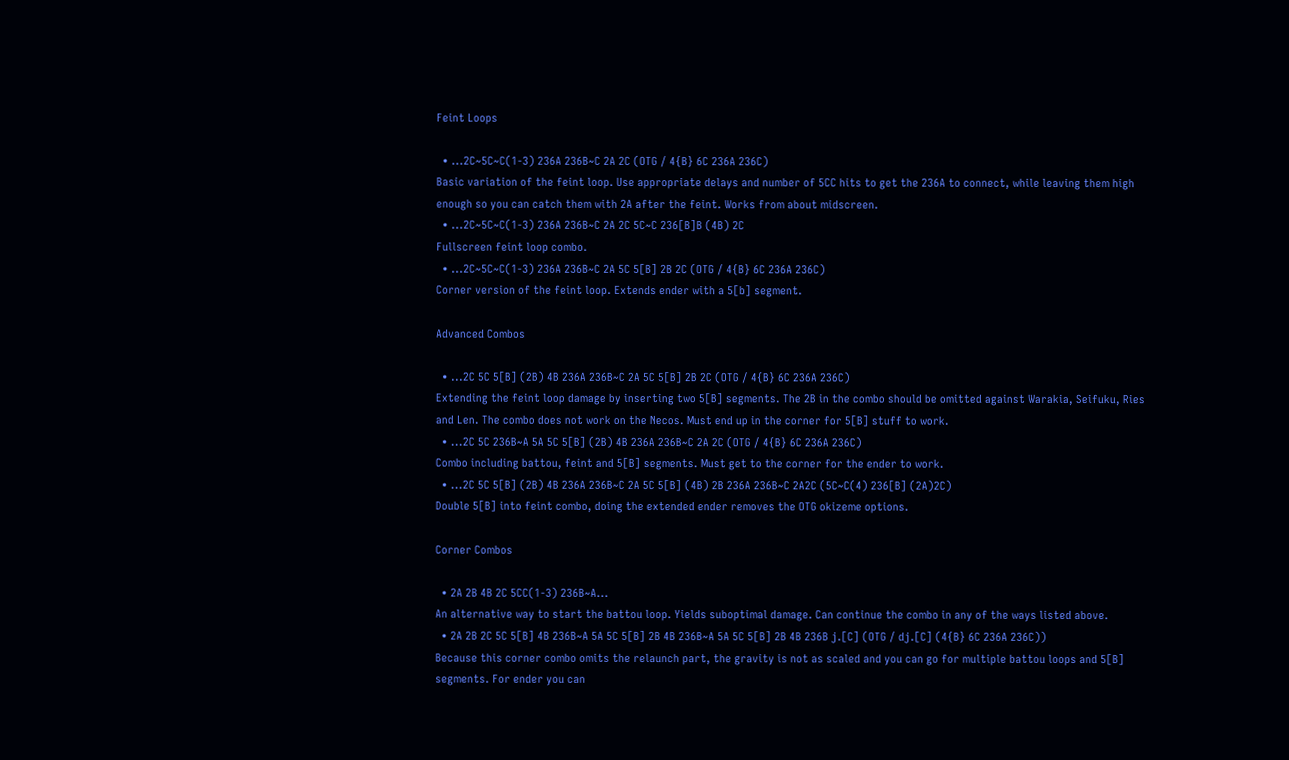Feint Loops

  • ...2C~5C~C(1-3) 236A 236B~C 2A 2C (OTG / 4{B} 6C 236A 236C)
Basic variation of the feint loop. Use appropriate delays and number of 5CC hits to get the 236A to connect, while leaving them high enough so you can catch them with 2A after the feint. Works from about midscreen.
  • ...2C~5C~C(1-3) 236A 236B~C 2A 2C 5C~C 236[B]B (4B) 2C
Fullscreen feint loop combo.
  • ...2C~5C~C(1-3) 236A 236B~C 2A 5C 5[B] 2B 2C (OTG / 4{B} 6C 236A 236C)
Corner version of the feint loop. Extends ender with a 5[b] segment.

Advanced Combos

  • ...2C 5C 5[B] (2B) 4B 236A 236B~C 2A 5C 5[B] 2B 2C (OTG / 4{B} 6C 236A 236C)
Extending the feint loop damage by inserting two 5[B] segments. The 2B in the combo should be omitted against Warakia, Seifuku, Ries and Len. The combo does not work on the Necos. Must end up in the corner for 5[B] stuff to work.
  • ...2C 5C 236B~A 5A 5C 5[B] (2B) 4B 236A 236B~C 2A 2C (OTG / 4{B} 6C 236A 236C)
Combo including battou, feint and 5[B] segments. Must get to the corner for the ender to work.
  • ...2C 5C 5[B] (2B) 4B 236A 236B~C 2A 5C 5[B] (4B) 2B 236A 236B~C 2A2C (5C~C(4) 236[B] (2A)2C)
Double 5[B] into feint combo, doing the extended ender removes the OTG okizeme options.

Corner Combos

  • 2A 2B 4B 2C 5CC(1-3) 236B~A...
An alternative way to start the battou loop. Yields suboptimal damage. Can continue the combo in any of the ways listed above.
  • 2A 2B 2C 5C 5[B] 4B 236B~A 5A 5C 5[B] 2B 4B 236B~A 5A 5C 5[B] 2B 4B 236B j.[C] (OTG / dj.[C] (4{B} 6C 236A 236C))
Because this corner combo omits the relaunch part, the gravity is not as scaled and you can go for multiple battou loops and 5[B] segments. For ender you can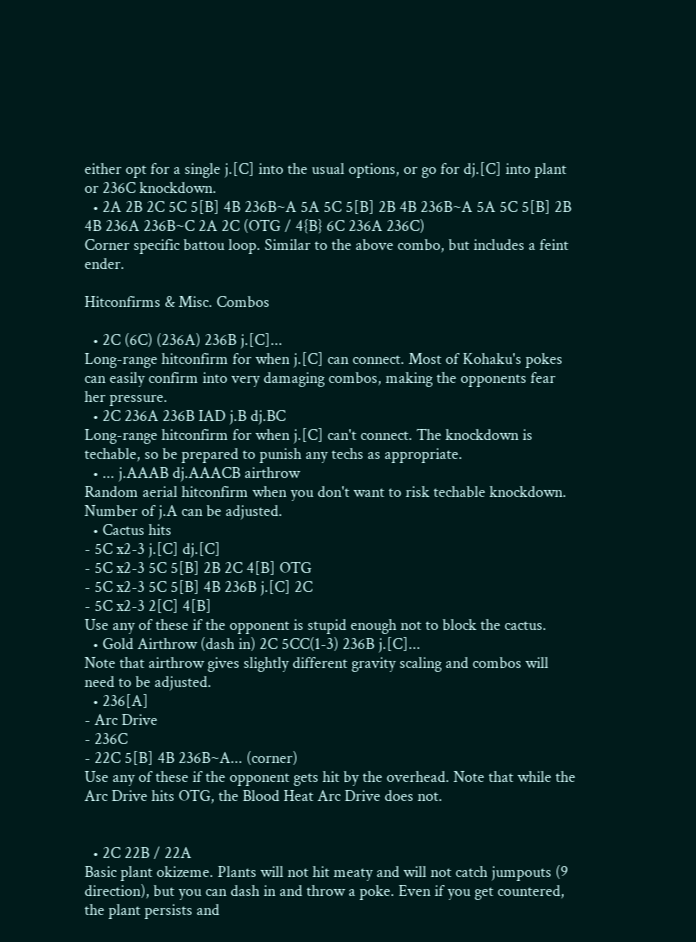either opt for a single j.[C] into the usual options, or go for dj.[C] into plant or 236C knockdown.
  • 2A 2B 2C 5C 5[B] 4B 236B~A 5A 5C 5[B] 2B 4B 236B~A 5A 5C 5[B] 2B 4B 236A 236B~C 2A 2C (OTG / 4{B} 6C 236A 236C)
Corner specific battou loop. Similar to the above combo, but includes a feint ender.

Hitconfirms & Misc. Combos

  • 2C (6C) (236A) 236B j.[C]...
Long-range hitconfirm for when j.[C] can connect. Most of Kohaku's pokes can easily confirm into very damaging combos, making the opponents fear her pressure.
  • 2C 236A 236B IAD j.B dj.BC
Long-range hitconfirm for when j.[C] can't connect. The knockdown is techable, so be prepared to punish any techs as appropriate.
  • ... j.AAAB dj.AAACB airthrow
Random aerial hitconfirm when you don't want to risk techable knockdown. Number of j.A can be adjusted.
  • Cactus hits
- 5C x2-3 j.[C] dj.[C]
- 5C x2-3 5C 5[B] 2B 2C 4[B] OTG
- 5C x2-3 5C 5[B] 4B 236B j.[C] 2C
- 5C x2-3 2[C] 4[B]
Use any of these if the opponent is stupid enough not to block the cactus.
  • Gold Airthrow (dash in) 2C 5CC(1-3) 236B j.[C]...
Note that airthrow gives slightly different gravity scaling and combos will need to be adjusted.
  • 236[A]
- Arc Drive
- 236C
- 22C 5[B] 4B 236B~A... (corner)
Use any of these if the opponent gets hit by the overhead. Note that while the Arc Drive hits OTG, the Blood Heat Arc Drive does not.


  • 2C 22B / 22A
Basic plant okizeme. Plants will not hit meaty and will not catch jumpouts (9 direction), but you can dash in and throw a poke. Even if you get countered, the plant persists and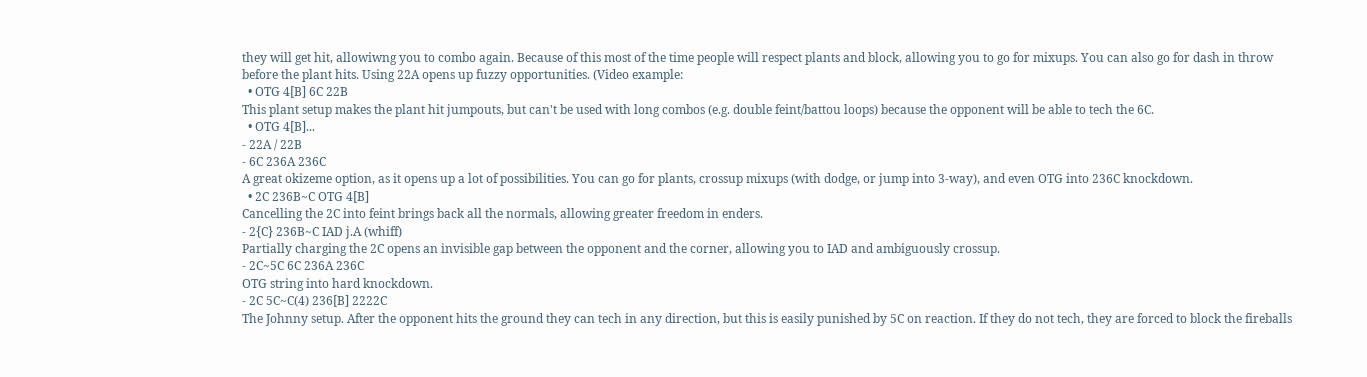they will get hit, allowiwng you to combo again. Because of this most of the time people will respect plants and block, allowing you to go for mixups. You can also go for dash in throw before the plant hits. Using 22A opens up fuzzy opportunities. (Video example:
  • OTG 4[B] 6C 22B
This plant setup makes the plant hit jumpouts, but can't be used with long combos (e.g. double feint/battou loops) because the opponent will be able to tech the 6C.
  • OTG 4[B]...
- 22A / 22B
- 6C 236A 236C
A great okizeme option, as it opens up a lot of possibilities. You can go for plants, crossup mixups (with dodge, or jump into 3-way), and even OTG into 236C knockdown.
  • 2C 236B~C OTG 4[B]
Cancelling the 2C into feint brings back all the normals, allowing greater freedom in enders.
- 2{C} 236B~C IAD j.A (whiff)
Partially charging the 2C opens an invisible gap between the opponent and the corner, allowing you to IAD and ambiguously crossup.
- 2C~5C 6C 236A 236C
OTG string into hard knockdown.
- 2C 5C~C(4) 236[B] 2222C
The Johnny setup. After the opponent hits the ground they can tech in any direction, but this is easily punished by 5C on reaction. If they do not tech, they are forced to block the fireballs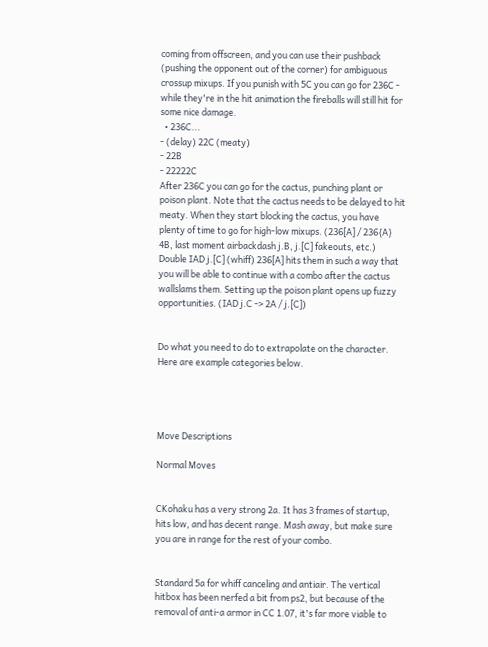coming from offscreen, and you can use their pushback (pushing the opponent out of the corner) for ambiguous crossup mixups. If you punish with 5C you can go for 236C - while they're in the hit animation the fireballs will still hit for some nice damage.
  • 236C...
- (delay) 22C (meaty)
- 22B
- 22222C
After 236C you can go for the cactus, punching plant or poison plant. Note that the cactus needs to be delayed to hit meaty. When they start blocking the cactus, you have plenty of time to go for high-low mixups. (236[A] / 236{A} 4B, last moment airbackdash j.B, j.[C] fakeouts, etc.) Double IAD j.[C] (whiff) 236[A] hits them in such a way that you will be able to continue with a combo after the cactus wallslams them. Setting up the poison plant opens up fuzzy opportunities. (IAD j.C -> 2A / j.[C])


Do what you need to do to extrapolate on the character. Here are example categories below.




Move Descriptions

Normal Moves


CKohaku has a very strong 2a. It has 3 frames of startup, hits low, and has decent range. Mash away, but make sure you are in range for the rest of your combo.


Standard 5a for whiff canceling and antiair. The vertical hitbox has been nerfed a bit from ps2, but because of the removal of anti-a armor in CC 1.07, it's far more viable to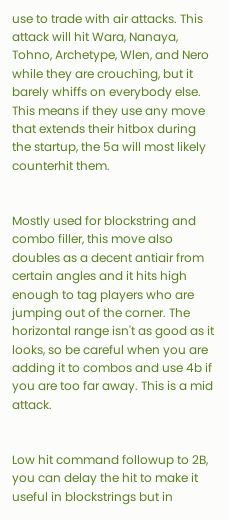use to trade with air attacks. This attack will hit Wara, Nanaya, Tohno, Archetype, Wlen, and Nero while they are crouching, but it barely whiffs on everybody else. This means if they use any move that extends their hitbox during the startup, the 5a will most likely counterhit them.


Mostly used for blockstring and combo filler, this move also doubles as a decent antiair from certain angles and it hits high enough to tag players who are jumping out of the corner. The horizontal range isn't as good as it looks, so be careful when you are adding it to combos and use 4b if you are too far away. This is a mid attack.


Low hit command followup to 2B, you can delay the hit to make it useful in blockstrings but in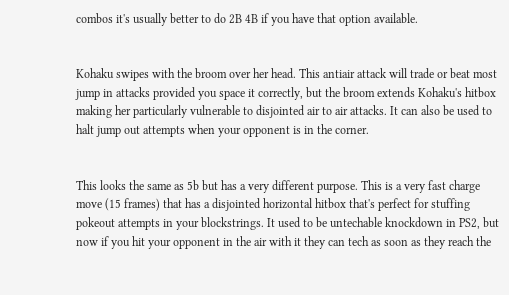combos it's usually better to do 2B 4B if you have that option available.


Kohaku swipes with the broom over her head. This antiair attack will trade or beat most jump in attacks provided you space it correctly, but the broom extends Kohaku's hitbox making her particularly vulnerable to disjointed air to air attacks. It can also be used to halt jump out attempts when your opponent is in the corner.


This looks the same as 5b but has a very different purpose. This is a very fast charge move (15 frames) that has a disjointed horizontal hitbox that's perfect for stuffing pokeout attempts in your blockstrings. It used to be untechable knockdown in PS2, but now if you hit your opponent in the air with it they can tech as soon as they reach the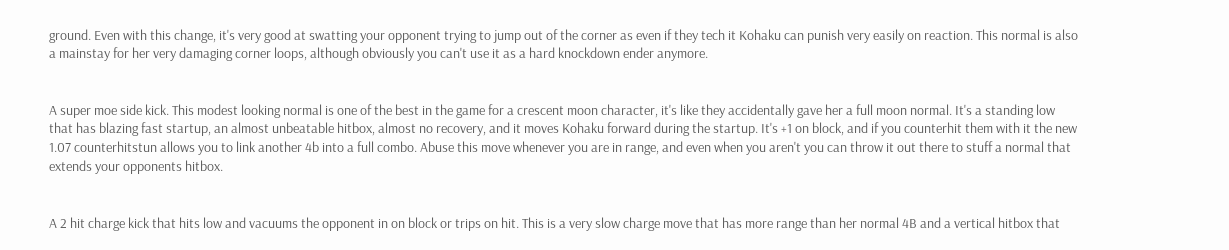ground. Even with this change, it's very good at swatting your opponent trying to jump out of the corner as even if they tech it Kohaku can punish very easily on reaction. This normal is also a mainstay for her very damaging corner loops, although obviously you can't use it as a hard knockdown ender anymore.


A super moe side kick. This modest looking normal is one of the best in the game for a crescent moon character, it's like they accidentally gave her a full moon normal. It's a standing low that has blazing fast startup, an almost unbeatable hitbox, almost no recovery, and it moves Kohaku forward during the startup. It's +1 on block, and if you counterhit them with it the new 1.07 counterhitstun allows you to link another 4b into a full combo. Abuse this move whenever you are in range, and even when you aren't you can throw it out there to stuff a normal that extends your opponents hitbox.


A 2 hit charge kick that hits low and vacuums the opponent in on block or trips on hit. This is a very slow charge move that has more range than her normal 4B and a vertical hitbox that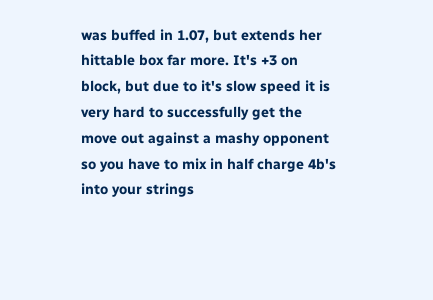was buffed in 1.07, but extends her hittable box far more. It's +3 on block, but due to it's slow speed it is very hard to successfully get the move out against a mashy opponent so you have to mix in half charge 4b's into your strings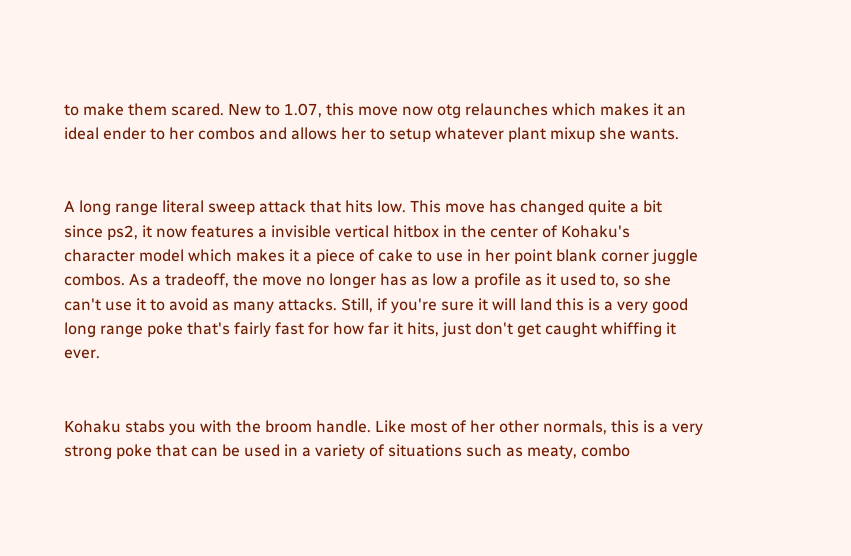to make them scared. New to 1.07, this move now otg relaunches which makes it an ideal ender to her combos and allows her to setup whatever plant mixup she wants.


A long range literal sweep attack that hits low. This move has changed quite a bit since ps2, it now features a invisible vertical hitbox in the center of Kohaku's character model which makes it a piece of cake to use in her point blank corner juggle combos. As a tradeoff, the move no longer has as low a profile as it used to, so she can't use it to avoid as many attacks. Still, if you're sure it will land this is a very good long range poke that's fairly fast for how far it hits, just don't get caught whiffing it ever.


Kohaku stabs you with the broom handle. Like most of her other normals, this is a very strong poke that can be used in a variety of situations such as meaty, combo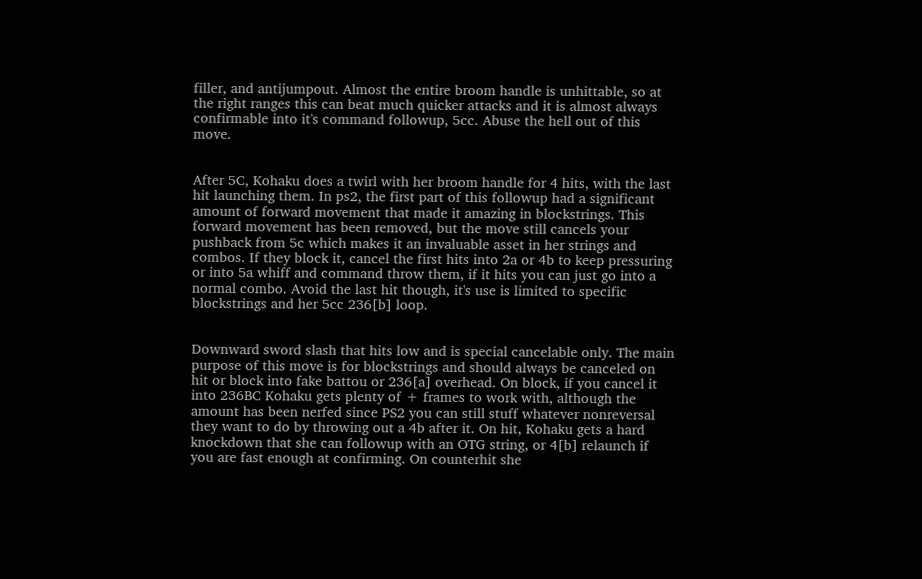filler, and antijumpout. Almost the entire broom handle is unhittable, so at the right ranges this can beat much quicker attacks and it is almost always confirmable into it's command followup, 5cc. Abuse the hell out of this move.


After 5C, Kohaku does a twirl with her broom handle for 4 hits, with the last hit launching them. In ps2, the first part of this followup had a significant amount of forward movement that made it amazing in blockstrings. This forward movement has been removed, but the move still cancels your pushback from 5c which makes it an invaluable asset in her strings and combos. If they block it, cancel the first hits into 2a or 4b to keep pressuring or into 5a whiff and command throw them, if it hits you can just go into a normal combo. Avoid the last hit though, it's use is limited to specific blockstrings and her 5cc 236[b] loop.


Downward sword slash that hits low and is special cancelable only. The main purpose of this move is for blockstrings and should always be canceled on hit or block into fake battou or 236[a] overhead. On block, if you cancel it into 236BC Kohaku gets plenty of + frames to work with, although the amount has been nerfed since PS2 you can still stuff whatever nonreversal they want to do by throwing out a 4b after it. On hit, Kohaku gets a hard knockdown that she can followup with an OTG string, or 4[b] relaunch if you are fast enough at confirming. On counterhit she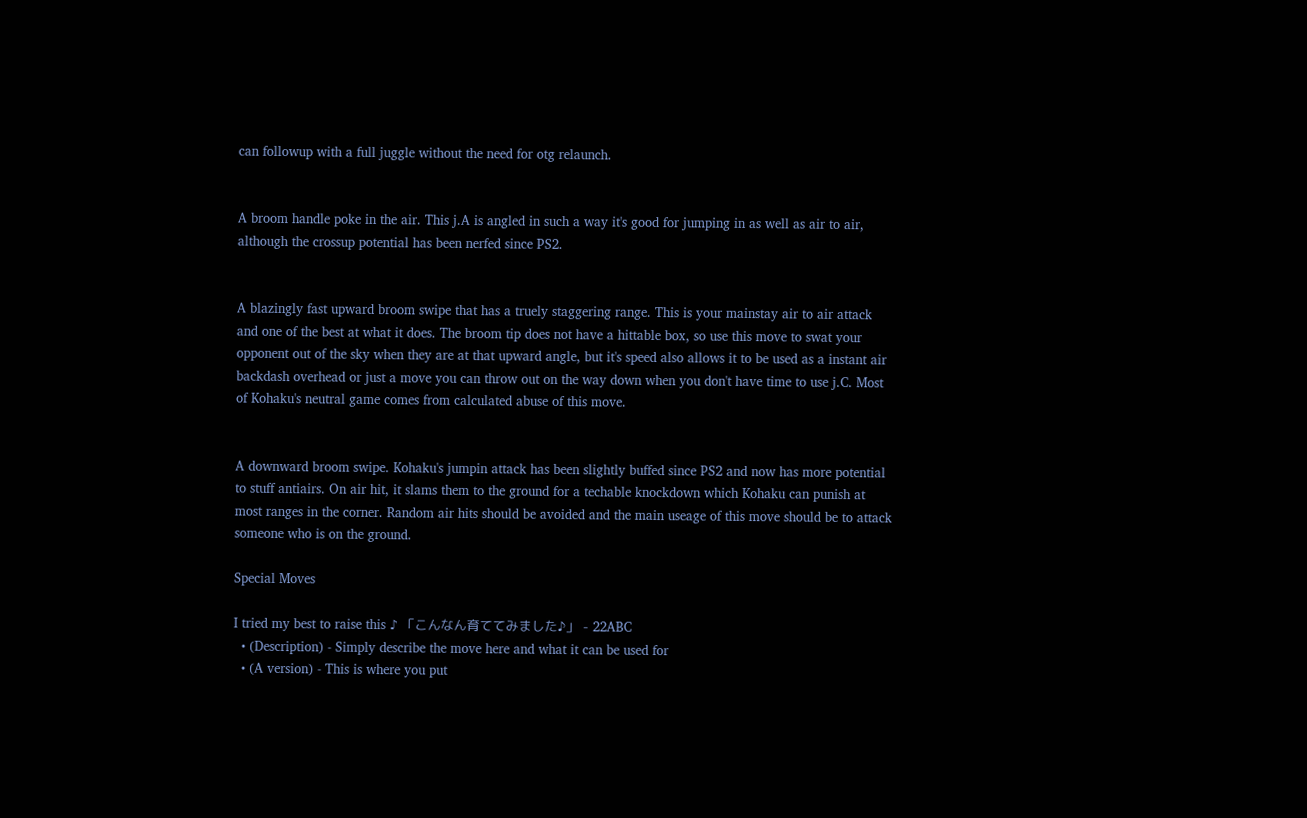can followup with a full juggle without the need for otg relaunch.


A broom handle poke in the air. This j.A is angled in such a way it's good for jumping in as well as air to air, although the crossup potential has been nerfed since PS2.


A blazingly fast upward broom swipe that has a truely staggering range. This is your mainstay air to air attack and one of the best at what it does. The broom tip does not have a hittable box, so use this move to swat your opponent out of the sky when they are at that upward angle, but it's speed also allows it to be used as a instant air backdash overhead or just a move you can throw out on the way down when you don't have time to use j.C. Most of Kohaku's neutral game comes from calculated abuse of this move.


A downward broom swipe. Kohaku's jumpin attack has been slightly buffed since PS2 and now has more potential to stuff antiairs. On air hit, it slams them to the ground for a techable knockdown which Kohaku can punish at most ranges in the corner. Random air hits should be avoided and the main useage of this move should be to attack someone who is on the ground.

Special Moves

I tried my best to raise this ♪ 「こんなん育ててみました♪」 - 22ABC
  • (Description) - Simply describe the move here and what it can be used for
  • (A version) - This is where you put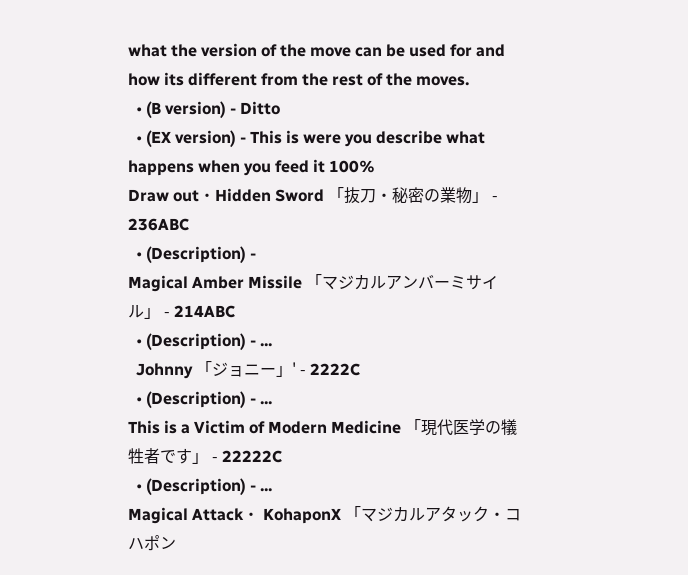what the version of the move can be used for and how its different from the rest of the moves.
  • (B version) - Ditto
  • (EX version) - This is were you describe what happens when you feed it 100%
Draw out・Hidden Sword 「抜刀・秘密の業物」 - 236ABC
  • (Description) -
Magical Amber Missile 「マジカルアンバーミサイル」 - 214ABC
  • (Description) - ...
  Johnny 「ジョニー」' - 2222C
  • (Description) - ...
This is a Victim of Modern Medicine 「現代医学の犠牲者です」 - 22222C
  • (Description) - ...
Magical Attack・ KohaponX 「マジカルアタック・コハポン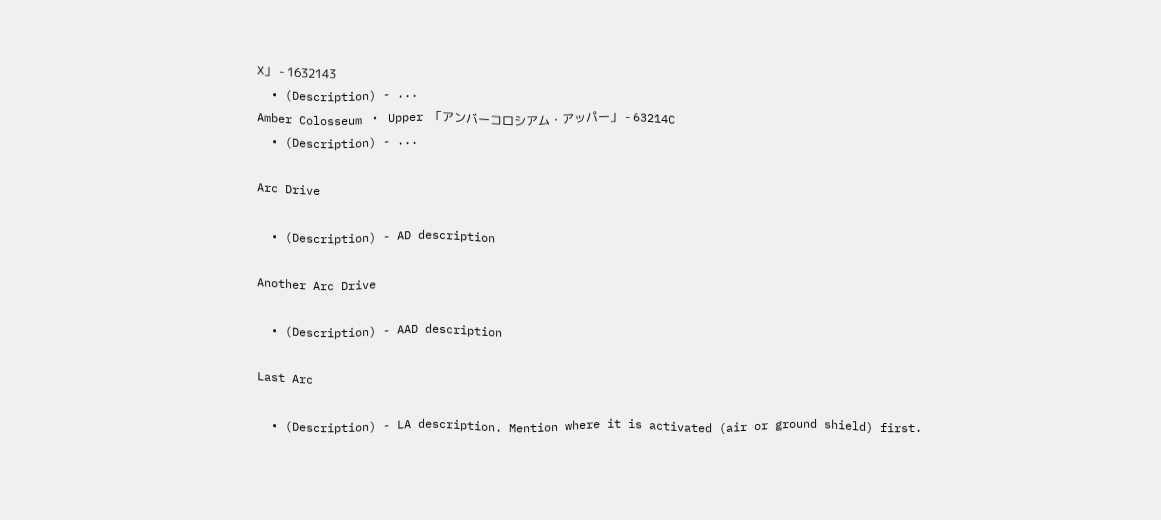X」 - 1632143
  • (Description) - ...
Amber Colosseum ・ Upper 「アンバーコロシアム・アッパー」 - 63214C
  • (Description) - ...

Arc Drive

  • (Description) - AD description

Another Arc Drive

  • (Description) - AAD description

Last Arc

  • (Description) - LA description. Mention where it is activated (air or ground shield) first.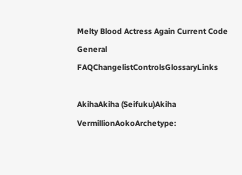Melty Blood Actress Again Current Code
General FAQChangelistControlsGlossaryLinks

AkihaAkiha (Seifuku)Akiha VermillionAokoArchetype: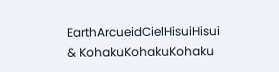EarthArcueidCielHisuiHisui & KohakuKohakuKohaku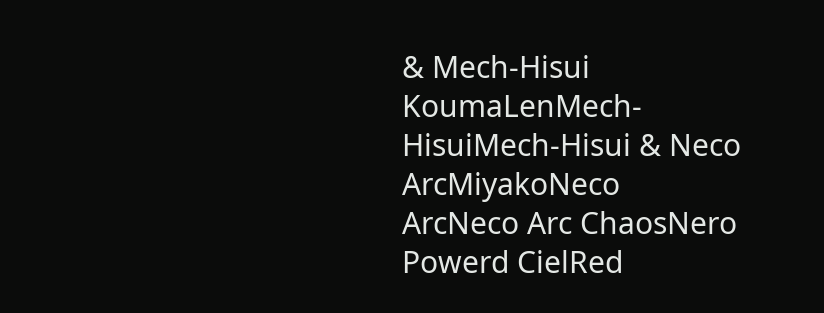& Mech-Hisui
KoumaLenMech-HisuiMech-Hisui & Neco ArcMiyakoNeco ArcNeco Arc ChaosNero Powerd CielRed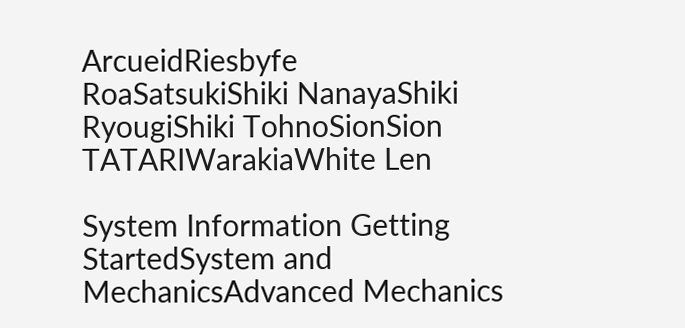ArcueidRiesbyfe
RoaSatsukiShiki NanayaShiki RyougiShiki TohnoSionSion TATARIWarakiaWhite Len

System Information Getting StartedSystem and MechanicsAdvanced Mechanics